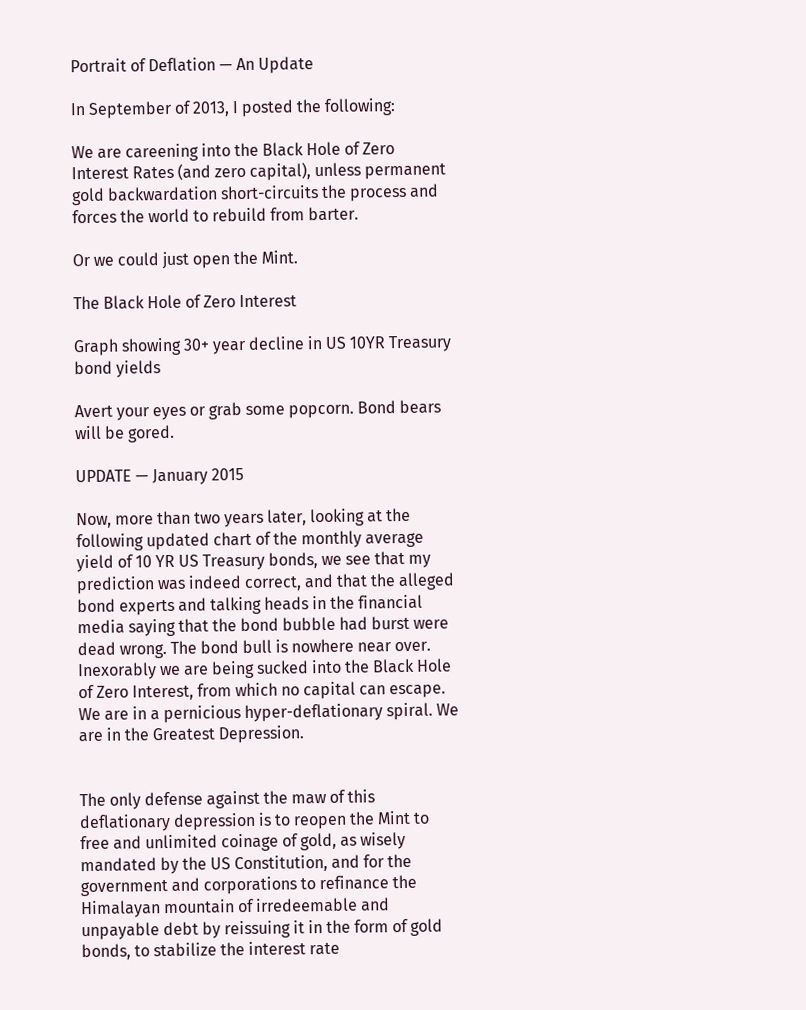Portrait of Deflation — An Update

In September of 2013, I posted the following:

We are careening into the Black Hole of Zero Interest Rates (and zero capital), unless permanent gold backwardation short-circuits the process and forces the world to rebuild from barter.

Or we could just open the Mint.

The Black Hole of Zero Interest

Graph showing 30+ year decline in US 10YR Treasury bond yields

Avert your eyes or grab some popcorn. Bond bears will be gored.

UPDATE — January 2015

Now, more than two years later, looking at the following updated chart of the monthly average yield of 10 YR US Treasury bonds, we see that my prediction was indeed correct, and that the alleged bond experts and talking heads in the financial media saying that the bond bubble had burst were dead wrong. The bond bull is nowhere near over. Inexorably we are being sucked into the Black Hole of Zero Interest, from which no capital can escape. We are in a pernicious hyper-deflationary spiral. We are in the Greatest Depression.


The only defense against the maw of this deflationary depression is to reopen the Mint to free and unlimited coinage of gold, as wisely mandated by the US Constitution, and for the government and corporations to refinance the Himalayan mountain of irredeemable and unpayable debt by reissuing it in the form of gold bonds, to stabilize the interest rate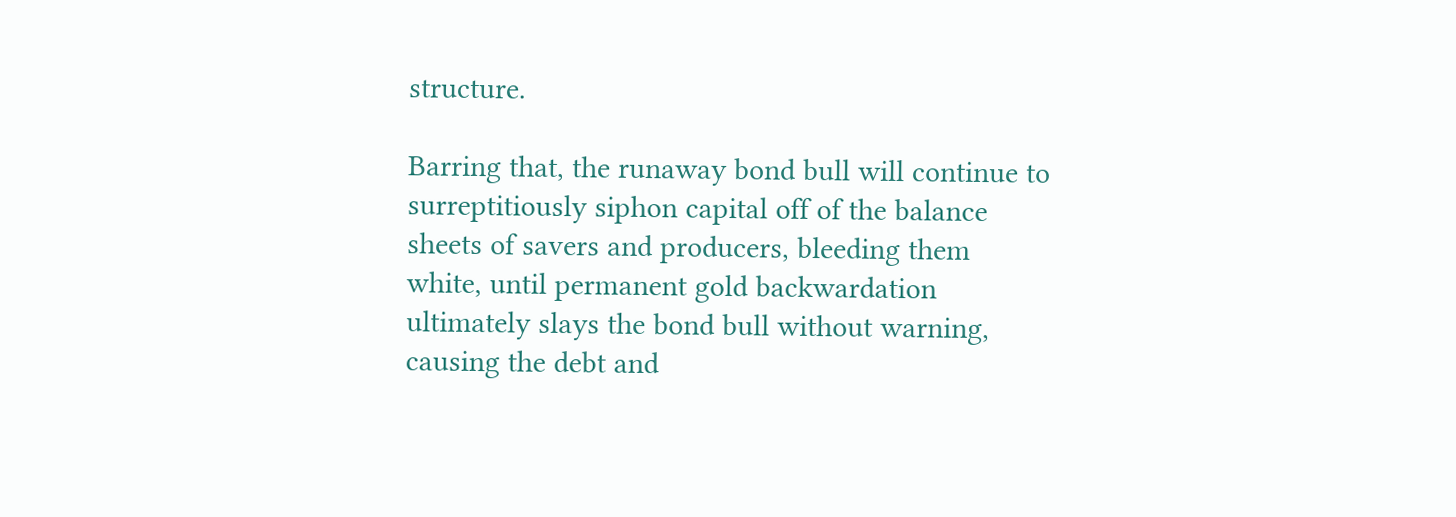structure.

Barring that, the runaway bond bull will continue to surreptitiously siphon capital off of the balance sheets of savers and producers, bleeding them white, until permanent gold backwardation ultimately slays the bond bull without warning, causing the debt and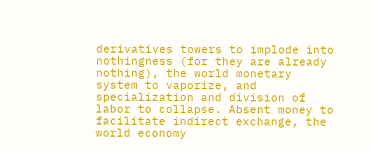derivatives towers to implode into nothingness (for they are already nothing), the world monetary system to vaporize, and specialization and division of labor to collapse. Absent money to facilitate indirect exchange, the world economy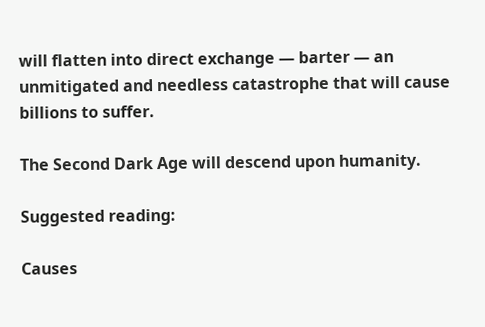will flatten into direct exchange — barter — an unmitigated and needless catastrophe that will cause billions to suffer.

The Second Dark Age will descend upon humanity.

Suggested reading:

Causes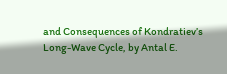and Consequences of Kondratiev’s Long-Wave Cycle, by Antal E.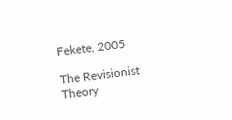Fekete, 2005

The Revisionist Theory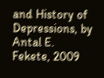and History of Depressions, by Antal E. Fekete, 2009